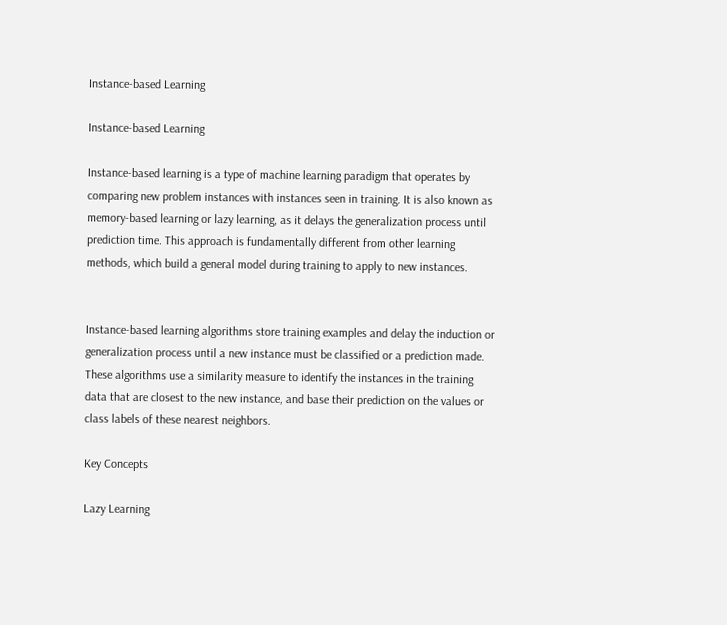Instance-based Learning

Instance-based Learning

Instance-based learning is a type of machine learning paradigm that operates by comparing new problem instances with instances seen in training. It is also known as memory-based learning or lazy learning, as it delays the generalization process until prediction time. This approach is fundamentally different from other learning methods, which build a general model during training to apply to new instances.


Instance-based learning algorithms store training examples and delay the induction or generalization process until a new instance must be classified or a prediction made. These algorithms use a similarity measure to identify the instances in the training data that are closest to the new instance, and base their prediction on the values or class labels of these nearest neighbors.

Key Concepts

Lazy Learning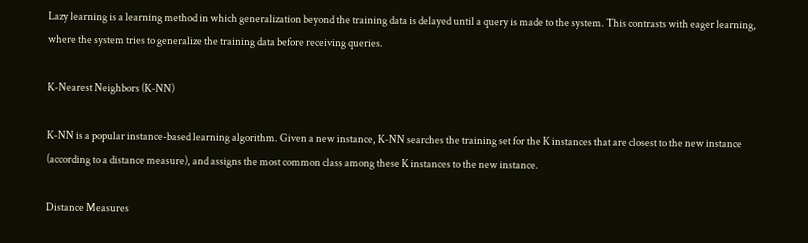Lazy learning is a learning method in which generalization beyond the training data is delayed until a query is made to the system. This contrasts with eager learning, where the system tries to generalize the training data before receiving queries.

K-Nearest Neighbors (K-NN)

K-NN is a popular instance-based learning algorithm. Given a new instance, K-NN searches the training set for the K instances that are closest to the new instance (according to a distance measure), and assigns the most common class among these K instances to the new instance.

Distance Measures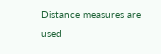Distance measures are used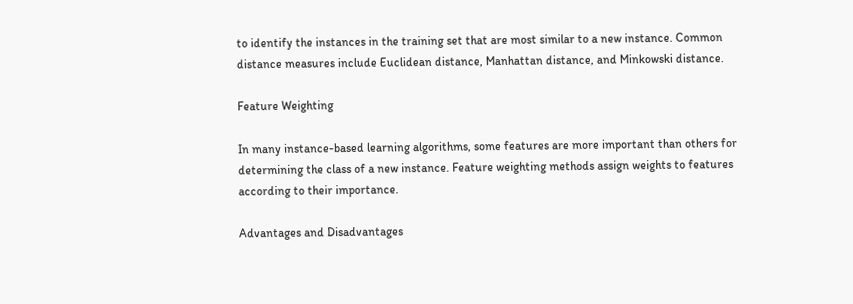to identify the instances in the training set that are most similar to a new instance. Common distance measures include Euclidean distance, Manhattan distance, and Minkowski distance.

Feature Weighting

In many instance-based learning algorithms, some features are more important than others for determining the class of a new instance. Feature weighting methods assign weights to features according to their importance.

Advantages and Disadvantages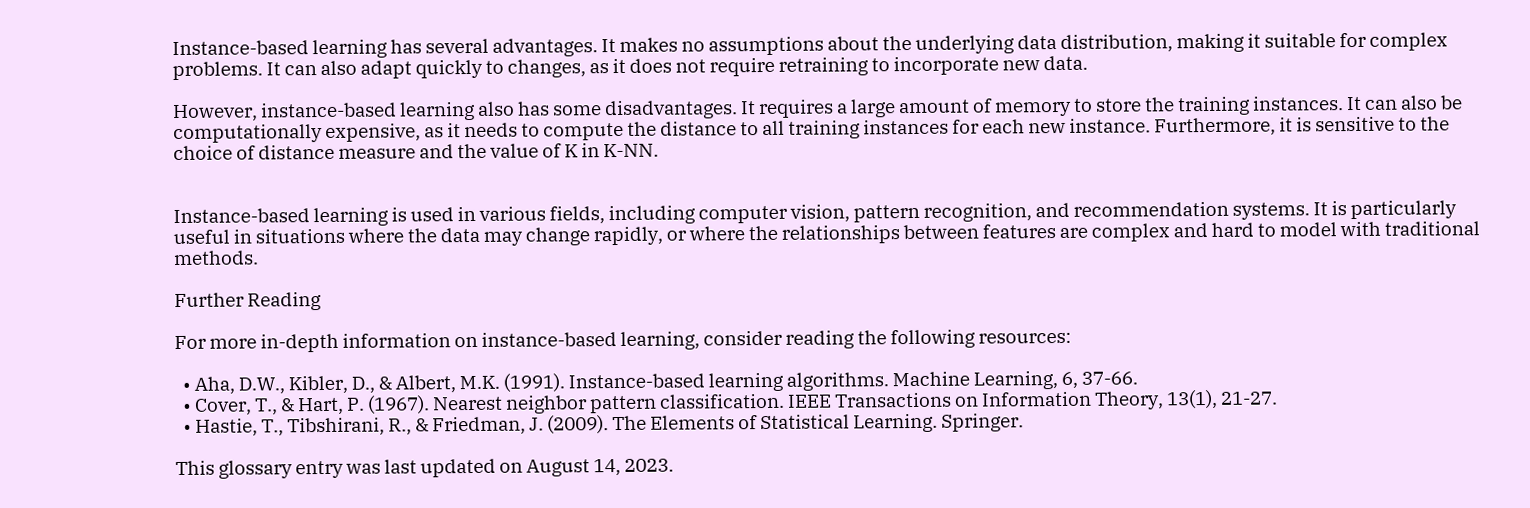Instance-based learning has several advantages. It makes no assumptions about the underlying data distribution, making it suitable for complex problems. It can also adapt quickly to changes, as it does not require retraining to incorporate new data.

However, instance-based learning also has some disadvantages. It requires a large amount of memory to store the training instances. It can also be computationally expensive, as it needs to compute the distance to all training instances for each new instance. Furthermore, it is sensitive to the choice of distance measure and the value of K in K-NN.


Instance-based learning is used in various fields, including computer vision, pattern recognition, and recommendation systems. It is particularly useful in situations where the data may change rapidly, or where the relationships between features are complex and hard to model with traditional methods.

Further Reading

For more in-depth information on instance-based learning, consider reading the following resources:

  • Aha, D.W., Kibler, D., & Albert, M.K. (1991). Instance-based learning algorithms. Machine Learning, 6, 37-66.
  • Cover, T., & Hart, P. (1967). Nearest neighbor pattern classification. IEEE Transactions on Information Theory, 13(1), 21-27.
  • Hastie, T., Tibshirani, R., & Friedman, J. (2009). The Elements of Statistical Learning. Springer.

This glossary entry was last updated on August 14, 2023.